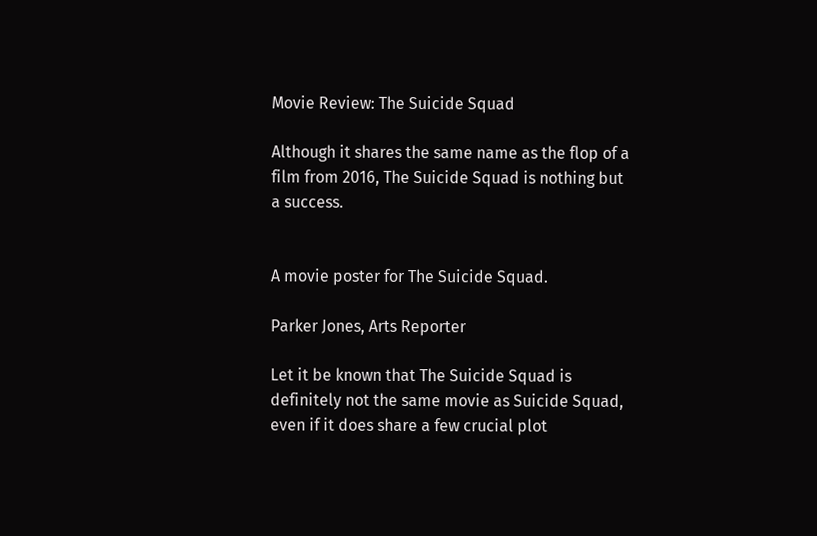Movie Review: The Suicide Squad

Although it shares the same name as the flop of a film from 2016, The Suicide Squad is nothing but a success.


A movie poster for The Suicide Squad.

Parker Jones, Arts Reporter

Let it be known that The Suicide Squad is definitely not the same movie as Suicide Squad, even if it does share a few crucial plot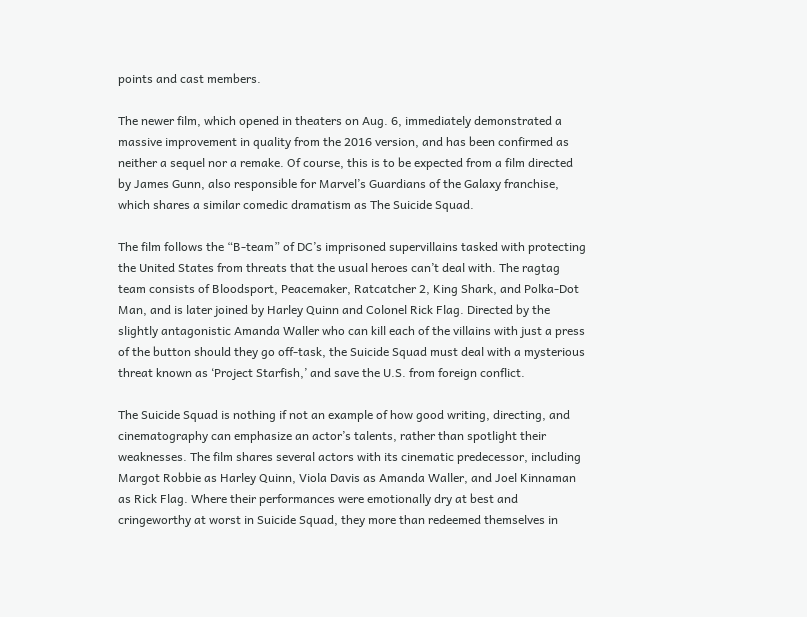points and cast members.

The newer film, which opened in theaters on Aug. 6, immediately demonstrated a massive improvement in quality from the 2016 version, and has been confirmed as neither a sequel nor a remake. Of course, this is to be expected from a film directed by James Gunn, also responsible for Marvel’s Guardians of the Galaxy franchise, which shares a similar comedic dramatism as The Suicide Squad.

The film follows the “B-team” of DC’s imprisoned supervillains tasked with protecting the United States from threats that the usual heroes can’t deal with. The ragtag team consists of Bloodsport, Peacemaker, Ratcatcher 2, King Shark, and Polka-Dot Man, and is later joined by Harley Quinn and Colonel Rick Flag. Directed by the slightly antagonistic Amanda Waller who can kill each of the villains with just a press of the button should they go off-task, the Suicide Squad must deal with a mysterious threat known as ‘Project Starfish,’ and save the U.S. from foreign conflict.

The Suicide Squad is nothing if not an example of how good writing, directing, and cinematography can emphasize an actor’s talents, rather than spotlight their weaknesses. The film shares several actors with its cinematic predecessor, including Margot Robbie as Harley Quinn, Viola Davis as Amanda Waller, and Joel Kinnaman as Rick Flag. Where their performances were emotionally dry at best and cringeworthy at worst in Suicide Squad, they more than redeemed themselves in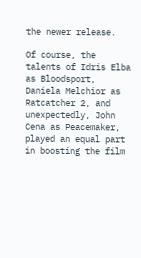the newer release.

Of course, the talents of Idris Elba as Bloodsport, Daniela Melchior as Ratcatcher 2, and unexpectedly, John Cena as Peacemaker, played an equal part in boosting the film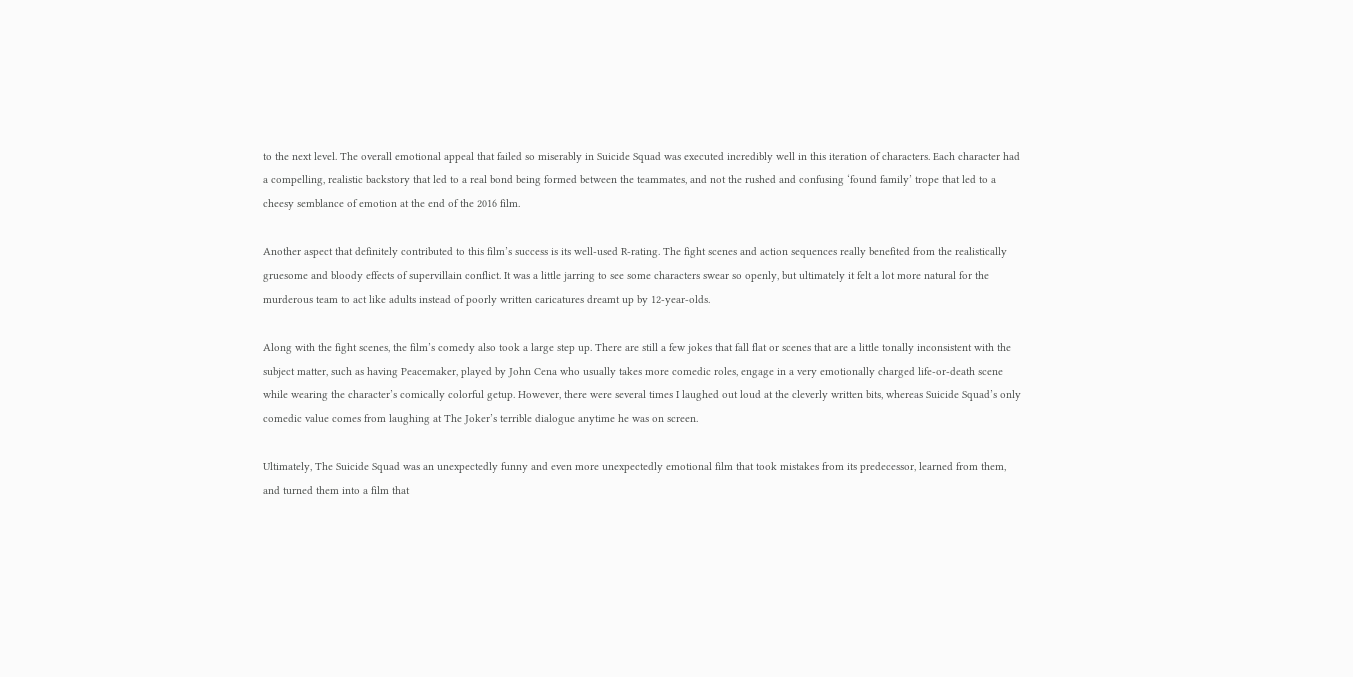to the next level. The overall emotional appeal that failed so miserably in Suicide Squad was executed incredibly well in this iteration of characters. Each character had a compelling, realistic backstory that led to a real bond being formed between the teammates, and not the rushed and confusing ‘found family’ trope that led to a cheesy semblance of emotion at the end of the 2016 film.

Another aspect that definitely contributed to this film’s success is its well-used R-rating. The fight scenes and action sequences really benefited from the realistically gruesome and bloody effects of supervillain conflict. It was a little jarring to see some characters swear so openly, but ultimately it felt a lot more natural for the murderous team to act like adults instead of poorly written caricatures dreamt up by 12-year-olds.

Along with the fight scenes, the film’s comedy also took a large step up. There are still a few jokes that fall flat or scenes that are a little tonally inconsistent with the subject matter, such as having Peacemaker, played by John Cena who usually takes more comedic roles, engage in a very emotionally charged life-or-death scene while wearing the character’s comically colorful getup. However, there were several times I laughed out loud at the cleverly written bits, whereas Suicide Squad’s only comedic value comes from laughing at The Joker’s terrible dialogue anytime he was on screen.

Ultimately, The Suicide Squad was an unexpectedly funny and even more unexpectedly emotional film that took mistakes from its predecessor, learned from them, and turned them into a film that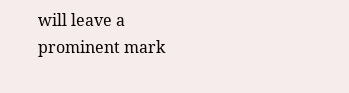will leave a prominent mark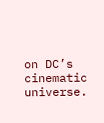on DC’s cinematic universe.